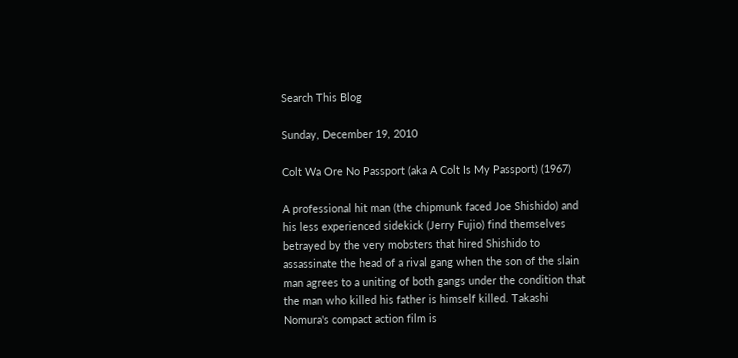Search This Blog

Sunday, December 19, 2010

Colt Wa Ore No Passport (aka A Colt Is My Passport) (1967)

A professional hit man (the chipmunk faced Joe Shishido) and his less experienced sidekick (Jerry Fujio) find themselves betrayed by the very mobsters that hired Shishido to assassinate the head of a rival gang when the son of the slain man agrees to a uniting of both gangs under the condition that the man who killed his father is himself killed. Takashi Nomura's compact action film is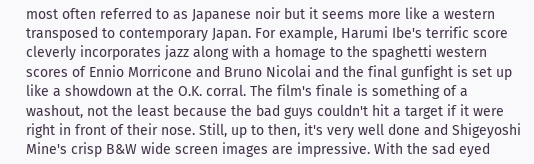most often referred to as Japanese noir but it seems more like a western transposed to contemporary Japan. For example, Harumi Ibe's terrific score cleverly incorporates jazz along with a homage to the spaghetti western scores of Ennio Morricone and Bruno Nicolai and the final gunfight is set up like a showdown at the O.K. corral. The film's finale is something of a washout, not the least because the bad guys couldn't hit a target if it were right in front of their nose. Still, up to then, it's very well done and Shigeyoshi Mine's crisp B&W wide screen images are impressive. With the sad eyed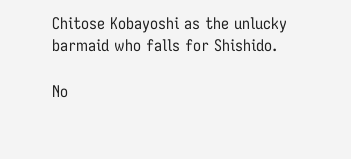Chitose Kobayoshi as the unlucky barmaid who falls for Shishido.

No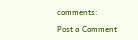comments:

Post a Comment